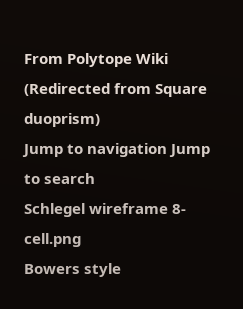From Polytope Wiki
(Redirected from Square duoprism)
Jump to navigation Jump to search
Schlegel wireframe 8-cell.png
Bowers style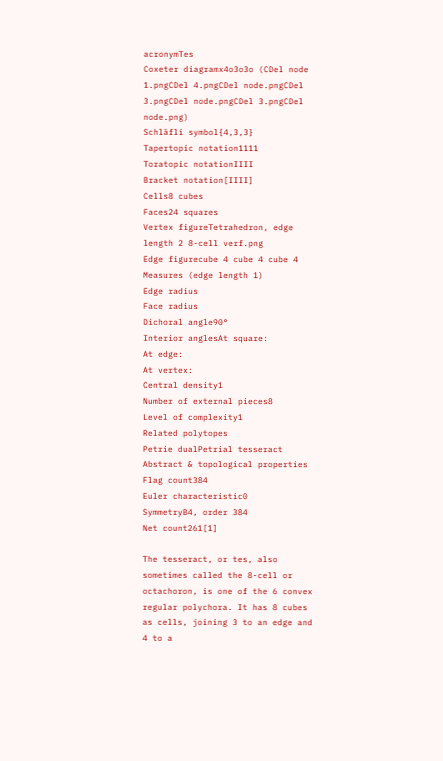acronymTes
Coxeter diagramx4o3o3o (CDel node 1.pngCDel 4.pngCDel node.pngCDel 3.pngCDel node.pngCDel 3.pngCDel node.png)
Schläfli symbol{4,3,3}
Tapertopic notation1111
Toratopic notationIIII
Bracket notation[IIII]
Cells8 cubes
Faces24 squares
Vertex figureTetrahedron, edge length 2 8-cell verf.png
Edge figurecube 4 cube 4 cube 4
Measures (edge length 1)
Edge radius
Face radius
Dichoral angle90°
Interior anglesAt square:
At edge:
At vertex:
Central density1
Number of external pieces8
Level of complexity1
Related polytopes
Petrie dualPetrial tesseract
Abstract & topological properties
Flag count384
Euler characteristic0
SymmetryB4, order 384
Net count261[1]

The tesseract, or tes, also sometimes called the 8-cell or octachoron, is one of the 6 convex regular polychora. It has 8 cubes as cells, joining 3 to an edge and 4 to a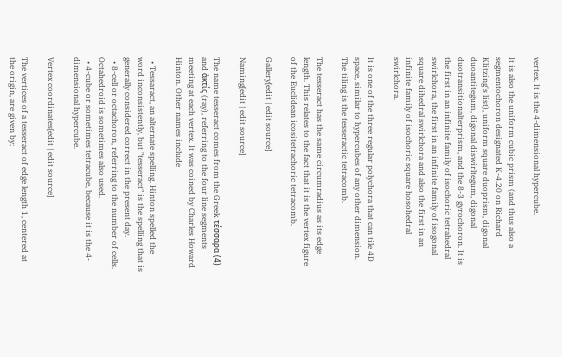vertex. It is the 4-dimensional hypercube.

It is also the uniform cubic prism (and thus also a segmentochoron designated K-4.20 on Richard Klitzing's list), uniform square duoprism, digonal duoantitegum, digonal diswirltegum, digonal duotransitionalterprism, and the 8-3 gyrochoron. It is the first in an infinite family of isochoric tetrahedral swirlchora, the first in an infinite family of isogonal square dihedral swirlchora and also the first in an infinite family of isochoric square hosohedral swirlchora.

It is one of the three regular polychora that can tile 4D space, similar to hypercubes of any other dimension. The tiling is the tesseractic tetracomb.

The tesseract has the same circumradius as its edge length. This relates to the fact that it is the vertex figure of the Euclidean icositetrachoric tetracomb.

Gallery[edit | edit source]

Naming[edit | edit source]

The name tesseract comes from the Greek τέσσαρα (4) and ἀκτίς (ray), referring to the four line segments meeting at each vertex. It was coined by Charles Howard Hinton. Other names include

  • Tessaract, an alternate spelling. Hinton spelled the word inconsistently, but "tesseract" is the spelling that is generally considered correct in the present day.
  • 8-cell or octachoron, referring to the number of cells. Octahedroid is sometimes also used.
  • 4-cube or sometimes tetracube, because it is the 4-dimensional hypercube.

Vertex coordinates[edit | edit source]

The vertices of a tesseract of edge length 1, centered at the origin, are given by: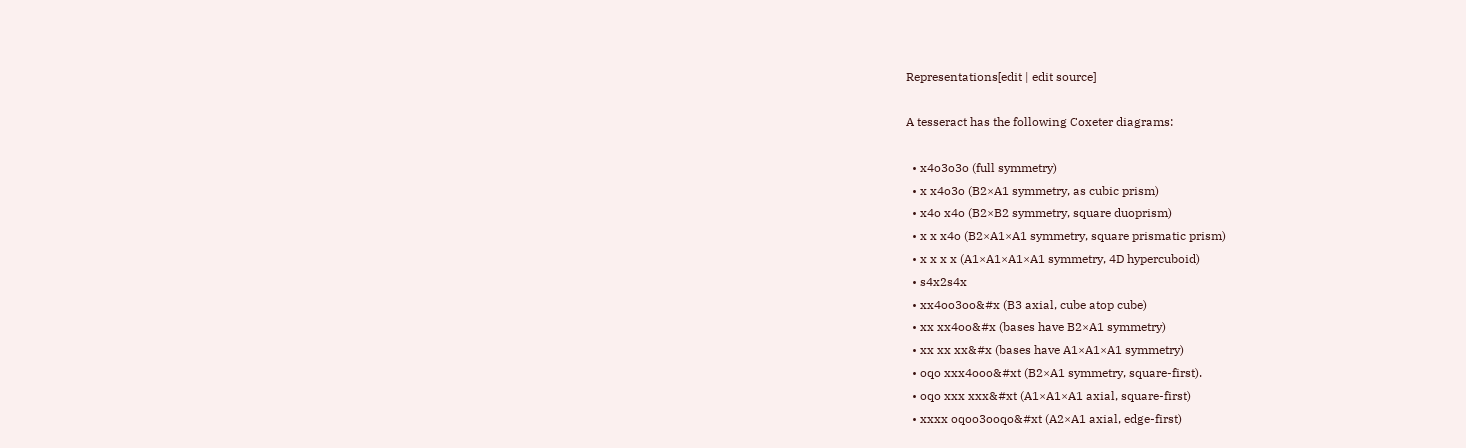Representations[edit | edit source]

A tesseract has the following Coxeter diagrams:

  • x4o3o3o (full symmetry)
  • x x4o3o (B2×A1 symmetry, as cubic prism)
  • x4o x4o (B2×B2 symmetry, square duoprism)
  • x x x4o (B2×A1×A1 symmetry, square prismatic prism)
  • x x x x (A1×A1×A1×A1 symmetry, 4D hypercuboid)
  • s4x2s4x
  • xx4oo3oo&#x (B3 axial, cube atop cube)
  • xx xx4oo&#x (bases have B2×A1 symmetry)
  • xx xx xx&#x (bases have A1×A1×A1 symmetry)
  • oqo xxx4ooo&#xt (B2×A1 symmetry, square-first).
  • oqo xxx xxx&#xt (A1×A1×A1 axial, square-first)
  • xxxx oqoo3ooqo&#xt (A2×A1 axial, edge-first)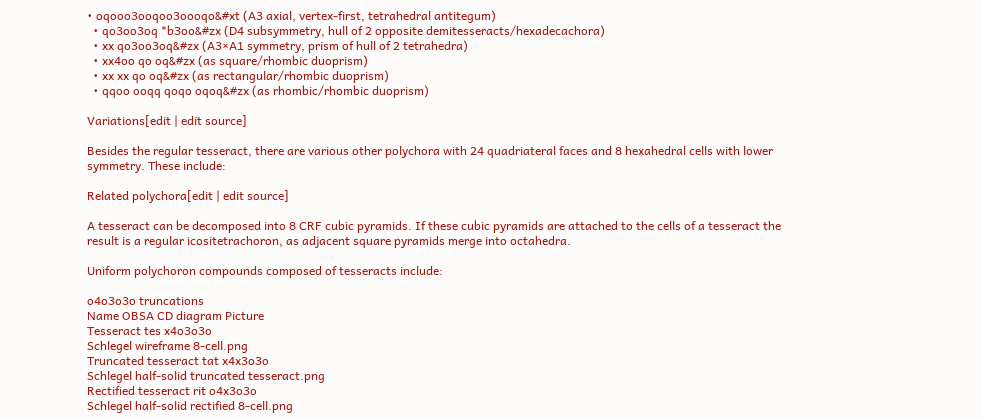• oqooo3ooqoo3oooqo&#xt (A3 axial, vertex-first, tetrahedral antitegum)
  • qo3oo3oq *b3oo&#zx (D4 subsymmetry, hull of 2 opposite demitesseracts/hexadecachora)
  • xx qo3oo3oq&#zx (A3×A1 symmetry, prism of hull of 2 tetrahedra)
  • xx4oo qo oq&#zx (as square/rhombic duoprism)
  • xx xx qo oq&#zx (as rectangular/rhombic duoprism)
  • qqoo ooqq qoqo oqoq&#zx (as rhombic/rhombic duoprism)

Variations[edit | edit source]

Besides the regular tesseract, there are various other polychora with 24 quadriateral faces and 8 hexahedral cells with lower symmetry. These include:

Related polychora[edit | edit source]

A tesseract can be decomposed into 8 CRF cubic pyramids. If these cubic pyramids are attached to the cells of a tesseract the result is a regular icositetrachoron, as adjacent square pyramids merge into octahedra.

Uniform polychoron compounds composed of tesseracts include:

o4o3o3o truncations
Name OBSA CD diagram Picture
Tesseract tes x4o3o3o
Schlegel wireframe 8-cell.png
Truncated tesseract tat x4x3o3o
Schlegel half-solid truncated tesseract.png
Rectified tesseract rit o4x3o3o
Schlegel half-solid rectified 8-cell.png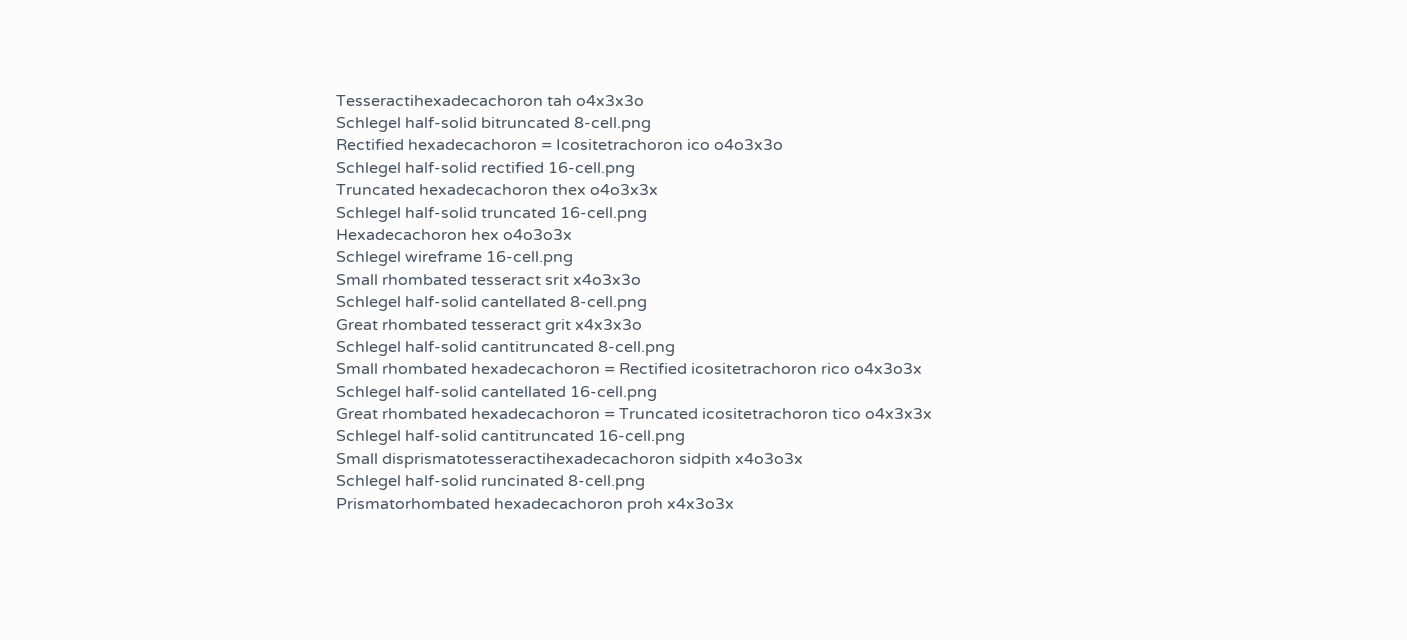Tesseractihexadecachoron tah o4x3x3o
Schlegel half-solid bitruncated 8-cell.png
Rectified hexadecachoron = Icositetrachoron ico o4o3x3o
Schlegel half-solid rectified 16-cell.png
Truncated hexadecachoron thex o4o3x3x
Schlegel half-solid truncated 16-cell.png
Hexadecachoron hex o4o3o3x
Schlegel wireframe 16-cell.png
Small rhombated tesseract srit x4o3x3o
Schlegel half-solid cantellated 8-cell.png
Great rhombated tesseract grit x4x3x3o
Schlegel half-solid cantitruncated 8-cell.png
Small rhombated hexadecachoron = Rectified icositetrachoron rico o4x3o3x
Schlegel half-solid cantellated 16-cell.png
Great rhombated hexadecachoron = Truncated icositetrachoron tico o4x3x3x
Schlegel half-solid cantitruncated 16-cell.png
Small disprismatotesseractihexadecachoron sidpith x4o3o3x
Schlegel half-solid runcinated 8-cell.png
Prismatorhombated hexadecachoron proh x4x3o3x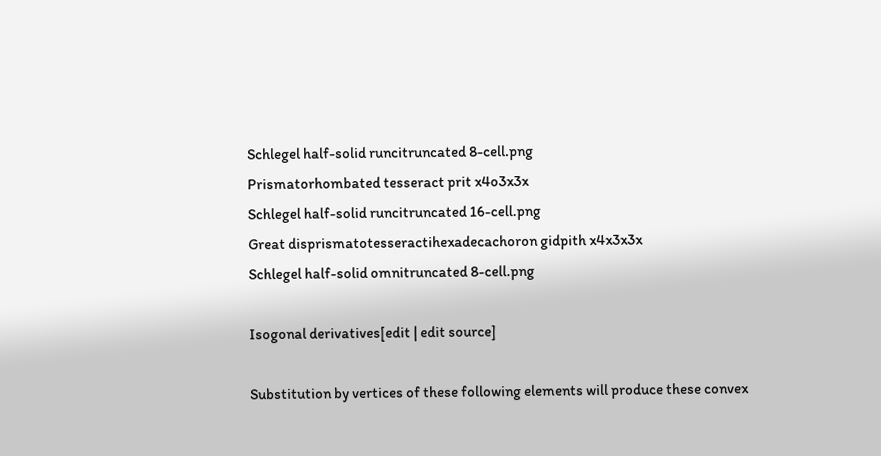Schlegel half-solid runcitruncated 8-cell.png
Prismatorhombated tesseract prit x4o3x3x
Schlegel half-solid runcitruncated 16-cell.png
Great disprismatotesseractihexadecachoron gidpith x4x3x3x
Schlegel half-solid omnitruncated 8-cell.png

Isogonal derivatives[edit | edit source]

Substitution by vertices of these following elements will produce these convex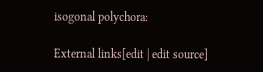isogonal polychora:

External links[edit | edit source]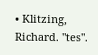• Klitzing, Richard. "tes".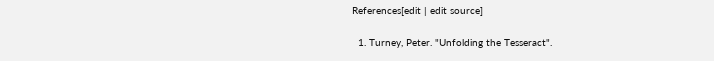References[edit | edit source]

  1. Turney, Peter. "Unfolding the Tesseract".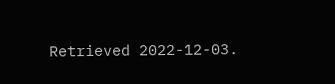Retrieved 2022-12-03.